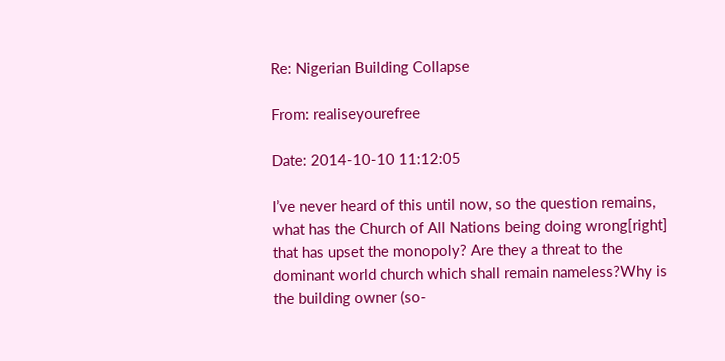Re: Nigerian Building Collapse

From: realiseyourefree

Date: 2014-10-10 11:12:05

I’ve never heard of this until now, so the question remains, what has the Church of All Nations being doing wrong[right] that has upset the monopoly? Are they a threat to the dominant world church which shall remain nameless?Why is the building owner (so-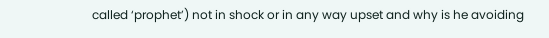called ‘prophet’) not in shock or in any way upset and why is he avoiding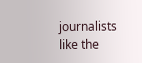journalists like the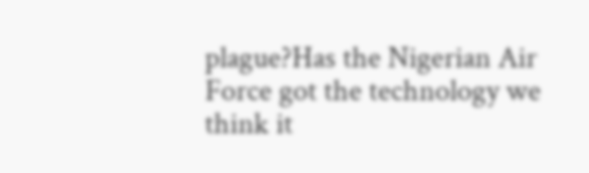plague?Has the Nigerian Air Force got the technology we think it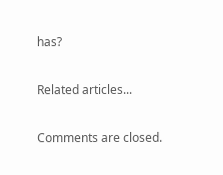has?

Related articles...

Comments are closed.